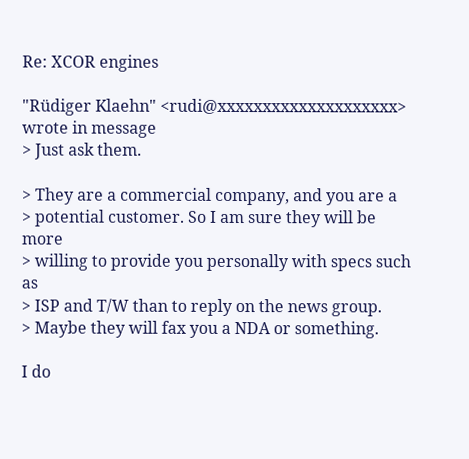Re: XCOR engines

"Rüdiger Klaehn" <rudi@xxxxxxxxxxxxxxxxxxxx> wrote in message
> Just ask them.

> They are a commercial company, and you are a
> potential customer. So I am sure they will be more
> willing to provide you personally with specs such as
> ISP and T/W than to reply on the news group.
> Maybe they will fax you a NDA or something.

I do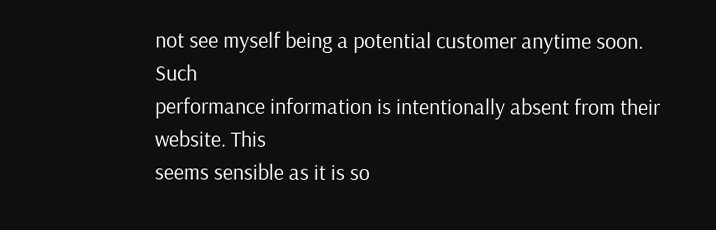not see myself being a potential customer anytime soon. Such
performance information is intentionally absent from their website. This
seems sensible as it is so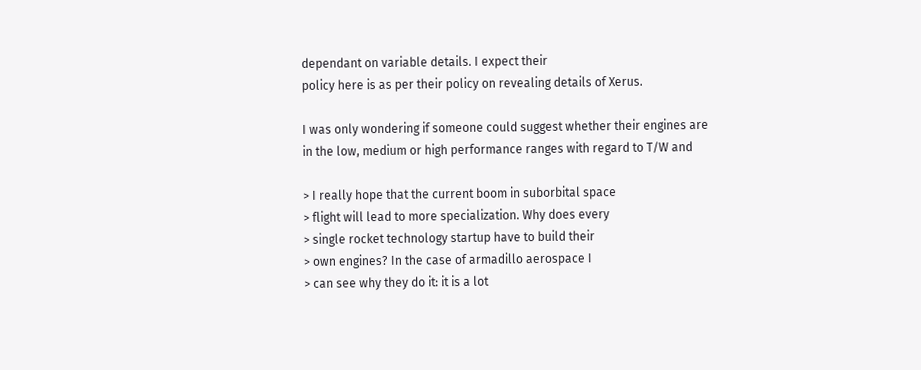dependant on variable details. I expect their
policy here is as per their policy on revealing details of Xerus.

I was only wondering if someone could suggest whether their engines are
in the low, medium or high performance ranges with regard to T/W and

> I really hope that the current boom in suborbital space
> flight will lead to more specialization. Why does every
> single rocket technology startup have to build their
> own engines? In the case of armadillo aerospace I
> can see why they do it: it is a lot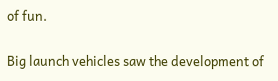of fun.

Big launch vehicles saw the development of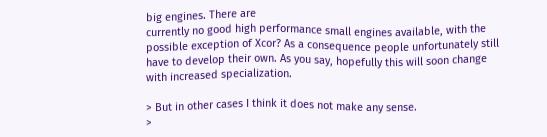big engines. There are
currently no good high performance small engines available, with the
possible exception of Xcor? As a consequence people unfortunately still
have to develop their own. As you say, hopefully this will soon change
with increased specialization.

> But in other cases I think it does not make any sense.
>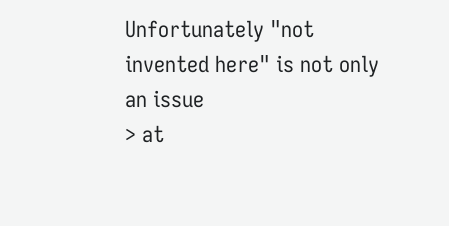Unfortunately "not invented here" is not only an issue
> at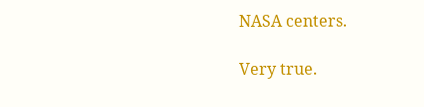NASA centers.

Very true.